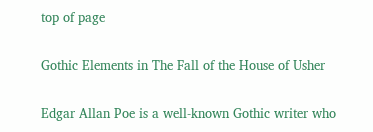top of page

Gothic Elements in The Fall of the House of Usher

Edgar Allan Poe is a well-known Gothic writer who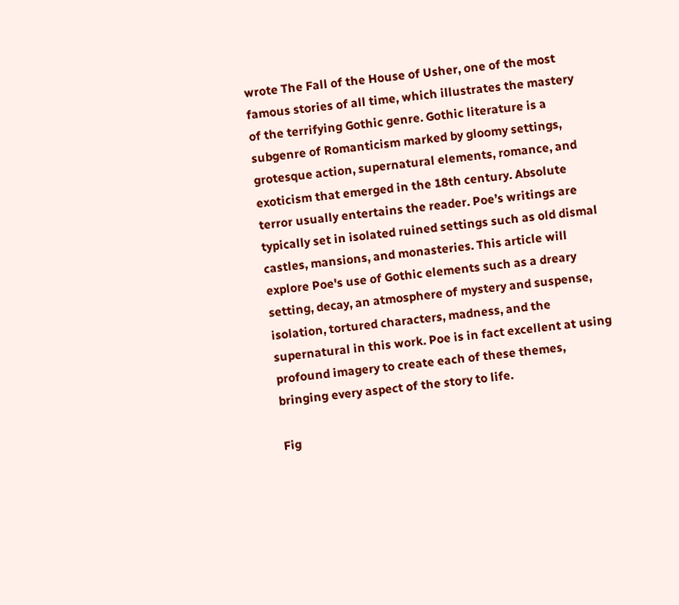wrote The Fall of the House of Usher, one of the most famous stories of all time, which illustrates the mastery of the terrifying Gothic genre. Gothic literature is a subgenre of Romanticism marked by gloomy settings, grotesque action, supernatural elements, romance, and exoticism that emerged in the 18th century. Absolute terror usually entertains the reader. Poe’s writings are typically set in isolated ruined settings such as old dismal castles, mansions, and monasteries. This article will explore Poe's use of Gothic elements such as a dreary setting, decay, an atmosphere of mystery and suspense, isolation, tortured characters, madness, and the supernatural in this work. Poe is in fact excellent at using profound imagery to create each of these themes, bringing every aspect of the story to life.

Fig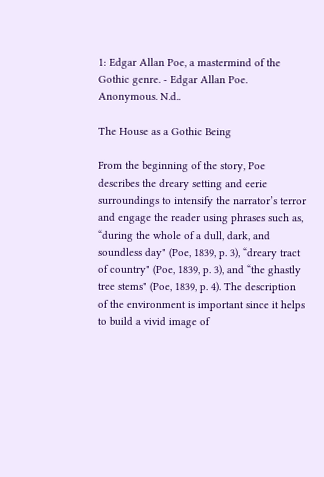1: Edgar Allan Poe, a mastermind of the Gothic genre. - Edgar Allan Poe. Anonymous. N.d..

The House as a Gothic Being

From the beginning of the story, Poe describes the dreary setting and eerie surroundings to intensify the narrator’s terror and engage the reader using phrases such as, “during the whole of a dull, dark, and soundless day" (Poe, 1839, p. 3), “dreary tract of country" (Poe, 1839, p. 3), and “the ghastly tree stems" (Poe, 1839, p. 4). The description of the environment is important since it helps to build a vivid image of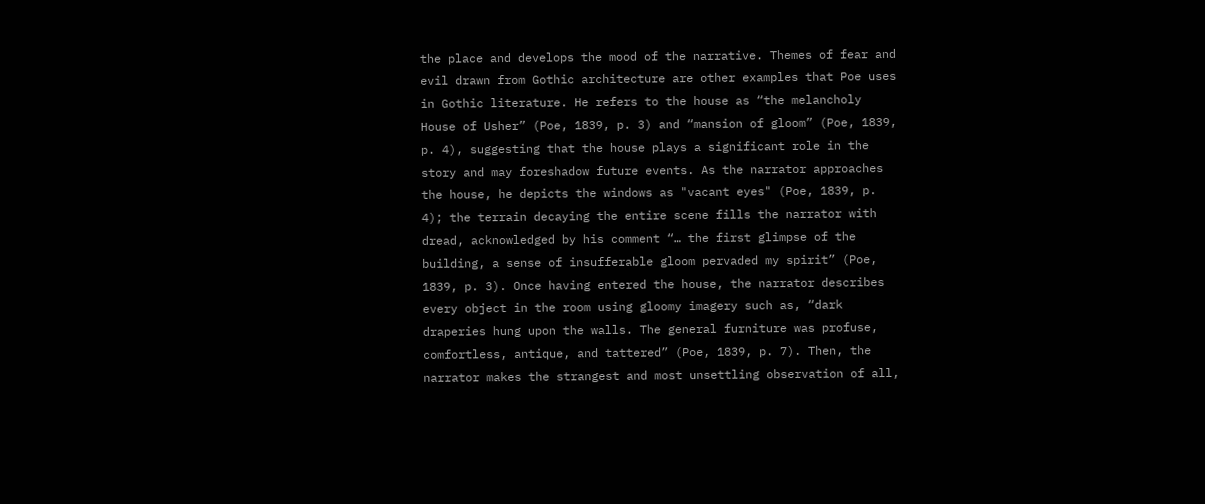the place and develops the mood of the narrative. Themes of fear and evil drawn from Gothic architecture are other examples that Poe uses in Gothic literature. He refers to the house as “the melancholy House of Usher” (Poe, 1839, p. 3) and “mansion of gloom” (Poe, 1839, p. 4), suggesting that the house plays a significant role in the story and may foreshadow future events. As the narrator approaches the house, he depicts the windows as "vacant eyes" (Poe, 1839, p. 4); the terrain decaying the entire scene fills the narrator with dread, acknowledged by his comment “… the first glimpse of the building, a sense of insufferable gloom pervaded my spirit” (Poe, 1839, p. 3). Once having entered the house, the narrator describes every object in the room using gloomy imagery such as, “dark draperies hung upon the walls. The general furniture was profuse, comfortless, antique, and tattered” (Poe, 1839, p. 7). Then, the narrator makes the strangest and most unsettling observation of all,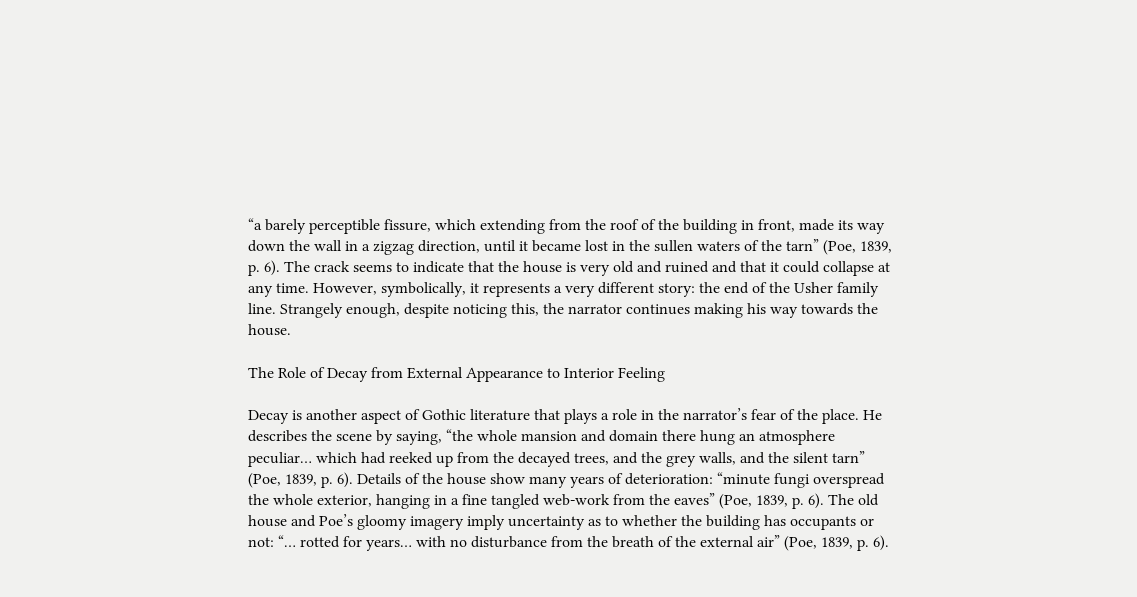“a barely perceptible fissure, which extending from the roof of the building in front, made its way down the wall in a zigzag direction, until it became lost in the sullen waters of the tarn” (Poe, 1839, p. 6). The crack seems to indicate that the house is very old and ruined and that it could collapse at any time. However, symbolically, it represents a very different story: the end of the Usher family line. Strangely enough, despite noticing this, the narrator continues making his way towards the house.

The Role of Decay from External Appearance to Interior Feeling

Decay is another aspect of Gothic literature that plays a role in the narrator’s fear of the place. He describes the scene by saying, “the whole mansion and domain there hung an atmosphere peculiar… which had reeked up from the decayed trees, and the grey walls, and the silent tarn” (Poe, 1839, p. 6). Details of the house show many years of deterioration: “minute fungi overspread the whole exterior, hanging in a fine tangled web-work from the eaves” (Poe, 1839, p. 6). The old house and Poe’s gloomy imagery imply uncertainty as to whether the building has occupants or not: “… rotted for years… with no disturbance from the breath of the external air” (Poe, 1839, p. 6).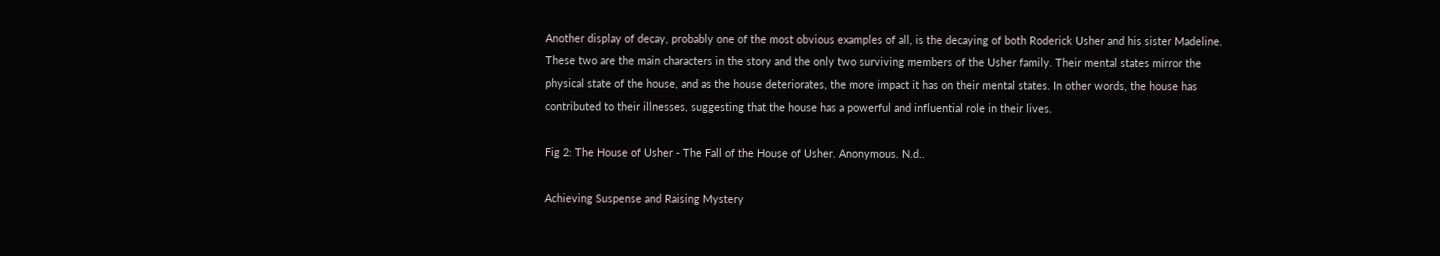Another display of decay, probably one of the most obvious examples of all, is the decaying of both Roderick Usher and his sister Madeline. These two are the main characters in the story and the only two surviving members of the Usher family. Their mental states mirror the physical state of the house, and as the house deteriorates, the more impact it has on their mental states. In other words, the house has contributed to their illnesses, suggesting that the house has a powerful and influential role in their lives.

Fig 2: The House of Usher - The Fall of the House of Usher. Anonymous. N.d..

Achieving Suspense and Raising Mystery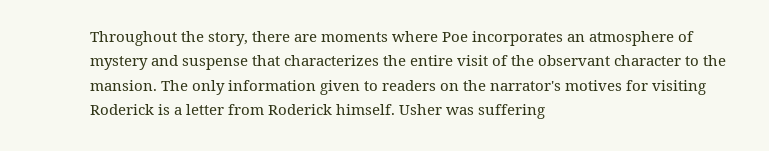Throughout the story, there are moments where Poe incorporates an atmosphere of mystery and suspense that characterizes the entire visit of the observant character to the mansion. The only information given to readers on the narrator's motives for visiting Roderick is a letter from Roderick himself. Usher was suffering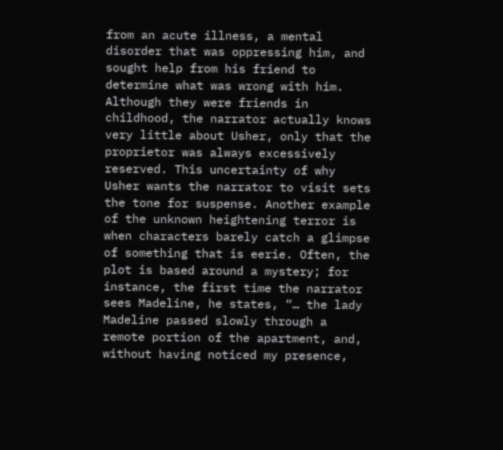from an acute illness, a mental disorder that was oppressing him, and sought help from his friend to determine what was wrong with him. Although they were friends in childhood, the narrator actually knows very little about Usher, only that the proprietor was always excessively reserved. This uncertainty of why Usher wants the narrator to visit sets the tone for suspense. Another example of the unknown heightening terror is when characters barely catch a glimpse of something that is eerie. Often, the plot is based around a mystery; for instance, the first time the narrator sees Madeline, he states, “… the lady Madeline passed slowly through a remote portion of the apartment, and, without having noticed my presence,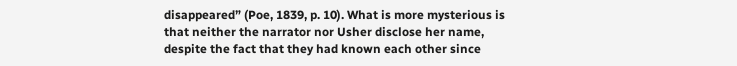disappeared” (Poe, 1839, p. 10). What is more mysterious is that neither the narrator nor Usher disclose her name, despite the fact that they had known each other since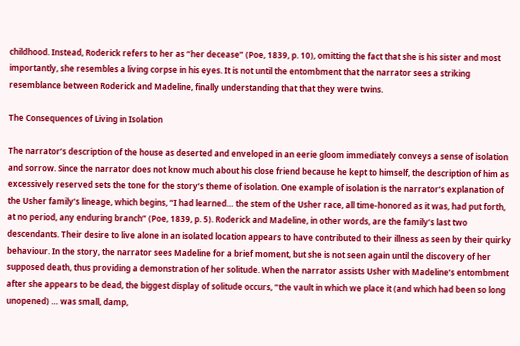childhood. Instead, Roderick refers to her as “her decease” (Poe, 1839, p. 10), omitting the fact that she is his sister and most importantly, she resembles a living corpse in his eyes. It is not until the entombment that the narrator sees a striking resemblance between Roderick and Madeline, finally understanding that that they were twins.

The Consequences of Living in Isolation

The narrator’s description of the house as deserted and enveloped in an eerie gloom immediately conveys a sense of isolation and sorrow. Since the narrator does not know much about his close friend because he kept to himself, the description of him as excessively reserved sets the tone for the story’s theme of isolation. One example of isolation is the narrator’s explanation of the Usher family’s lineage, which begins, “I had learned… the stem of the Usher race, all time-honored as it was, had put forth, at no period, any enduring branch” (Poe, 1839, p. 5). Roderick and Madeline, in other words, are the family’s last two descendants. Their desire to live alone in an isolated location appears to have contributed to their illness as seen by their quirky behaviour. In the story, the narrator sees Madeline for a brief moment, but she is not seen again until the discovery of her supposed death, thus providing a demonstration of her solitude. When the narrator assists Usher with Madeline’s entombment after she appears to be dead, the biggest display of solitude occurs, “the vault in which we place it (and which had been so long unopened) … was small, damp,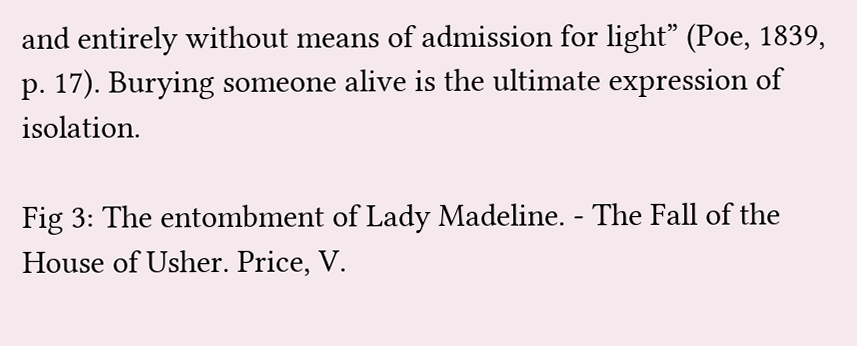and entirely without means of admission for light” (Poe, 1839, p. 17). Burying someone alive is the ultimate expression of isolation.

Fig 3: The entombment of Lady Madeline. - The Fall of the House of Usher. Price, V.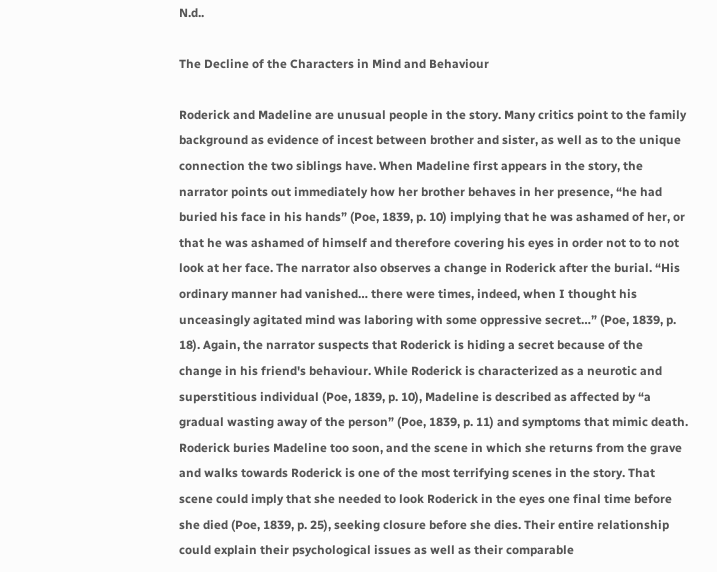N.d..

The Decline of the Characters in Mind and Behaviour

Roderick and Madeline are unusual people in the story. Many critics point to the family background as evidence of incest between brother and sister, as well as to the unique connection the two siblings have. When Madeline first appears in the story, the narrator points out immediately how her brother behaves in her presence, “he had buried his face in his hands” (Poe, 1839, p. 10) implying that he was ashamed of her, or that he was ashamed of himself and therefore covering his eyes in order not to to not look at her face. The narrator also observes a change in Roderick after the burial. “His ordinary manner had vanished… there were times, indeed, when I thought his unceasingly agitated mind was laboring with some oppressive secret…” (Poe, 1839, p. 18). Again, the narrator suspects that Roderick is hiding a secret because of the change in his friend's behaviour. While Roderick is characterized as a neurotic and superstitious individual (Poe, 1839, p. 10), Madeline is described as affected by “a gradual wasting away of the person” (Poe, 1839, p. 11) and symptoms that mimic death. Roderick buries Madeline too soon, and the scene in which she returns from the grave and walks towards Roderick is one of the most terrifying scenes in the story. That scene could imply that she needed to look Roderick in the eyes one final time before she died (Poe, 1839, p. 25), seeking closure before she dies. Their entire relationship could explain their psychological issues as well as their comparable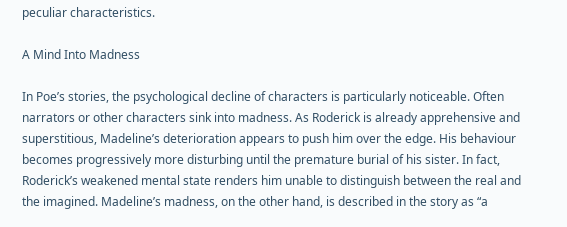peculiar characteristics.

A Mind Into Madness

In Poe’s stories, the psychological decline of characters is particularly noticeable. Often narrators or other characters sink into madness. As Roderick is already apprehensive and superstitious, Madeline’s deterioration appears to push him over the edge. His behaviour becomes progressively more disturbing until the premature burial of his sister. In fact, Roderick’s weakened mental state renders him unable to distinguish between the real and the imagined. Madeline’s madness, on the other hand, is described in the story as “a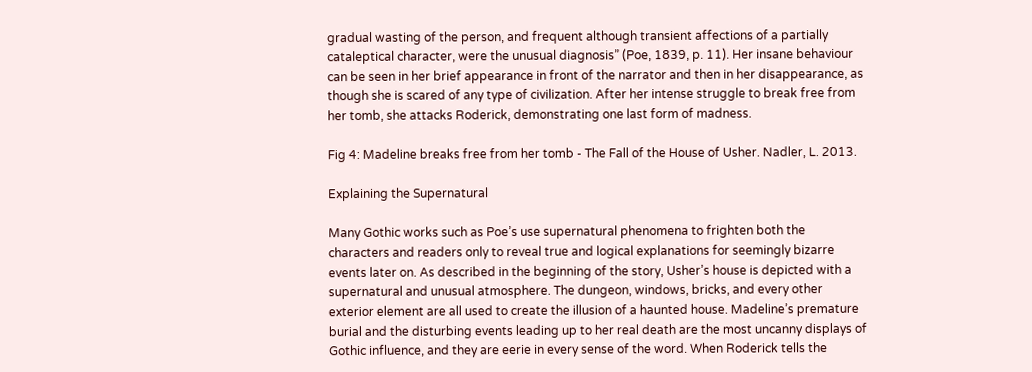gradual wasting of the person, and frequent although transient affections of a partially cataleptical character, were the unusual diagnosis” (Poe, 1839, p. 11). Her insane behaviour can be seen in her brief appearance in front of the narrator and then in her disappearance, as though she is scared of any type of civilization. After her intense struggle to break free from her tomb, she attacks Roderick, demonstrating one last form of madness.

Fig 4: Madeline breaks free from her tomb - The Fall of the House of Usher. Nadler, L. 2013.

Explaining the Supernatural

Many Gothic works such as Poe’s use supernatural phenomena to frighten both the characters and readers only to reveal true and logical explanations for seemingly bizarre events later on. As described in the beginning of the story, Usher’s house is depicted with a supernatural and unusual atmosphere. The dungeon, windows, bricks, and every other exterior element are all used to create the illusion of a haunted house. Madeline’s premature burial and the disturbing events leading up to her real death are the most uncanny displays of Gothic influence, and they are eerie in every sense of the word. When Roderick tells the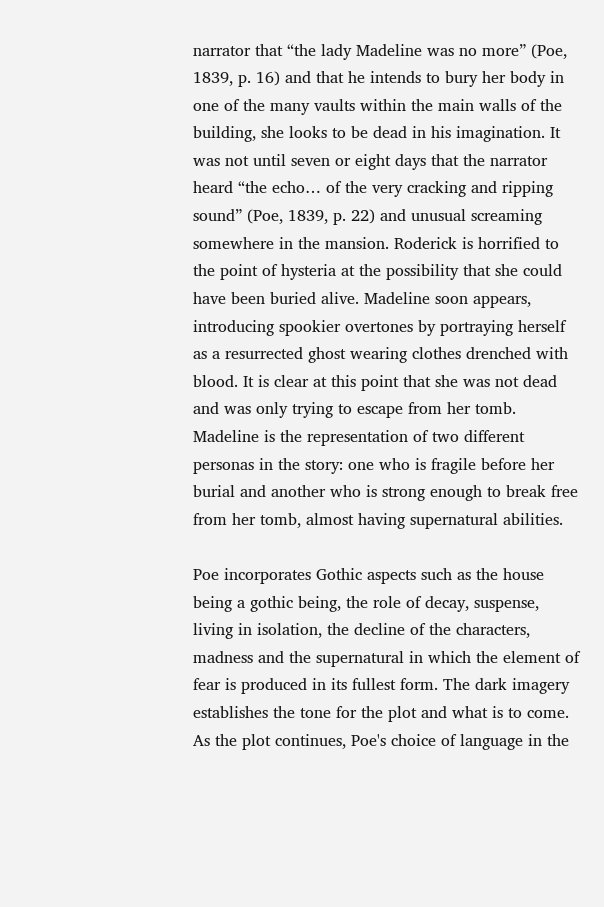narrator that “the lady Madeline was no more” (Poe, 1839, p. 16) and that he intends to bury her body in one of the many vaults within the main walls of the building, she looks to be dead in his imagination. It was not until seven or eight days that the narrator heard “the echo… of the very cracking and ripping sound” (Poe, 1839, p. 22) and unusual screaming somewhere in the mansion. Roderick is horrified to the point of hysteria at the possibility that she could have been buried alive. Madeline soon appears, introducing spookier overtones by portraying herself as a resurrected ghost wearing clothes drenched with blood. It is clear at this point that she was not dead and was only trying to escape from her tomb. Madeline is the representation of two different personas in the story: one who is fragile before her burial and another who is strong enough to break free from her tomb, almost having supernatural abilities.

Poe incorporates Gothic aspects such as the house being a gothic being, the role of decay, suspense, living in isolation, the decline of the characters, madness and the supernatural in which the element of fear is produced in its fullest form. The dark imagery establishes the tone for the plot and what is to come. As the plot continues, Poe's choice of language in the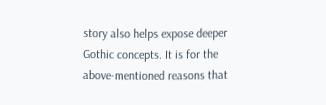story also helps expose deeper Gothic concepts. It is for the above-mentioned reasons that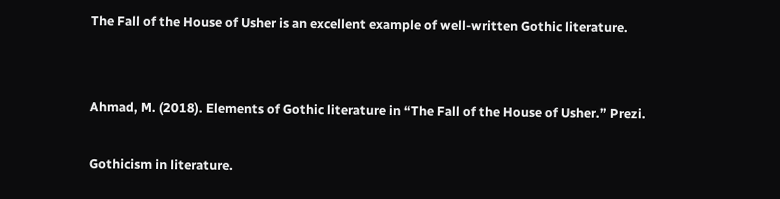The Fall of the House of Usher is an excellent example of well-written Gothic literature.


Ahmad, M. (2018). Elements of Gothic literature in “The Fall of the House of Usher.” Prezi.

Gothicism in literature.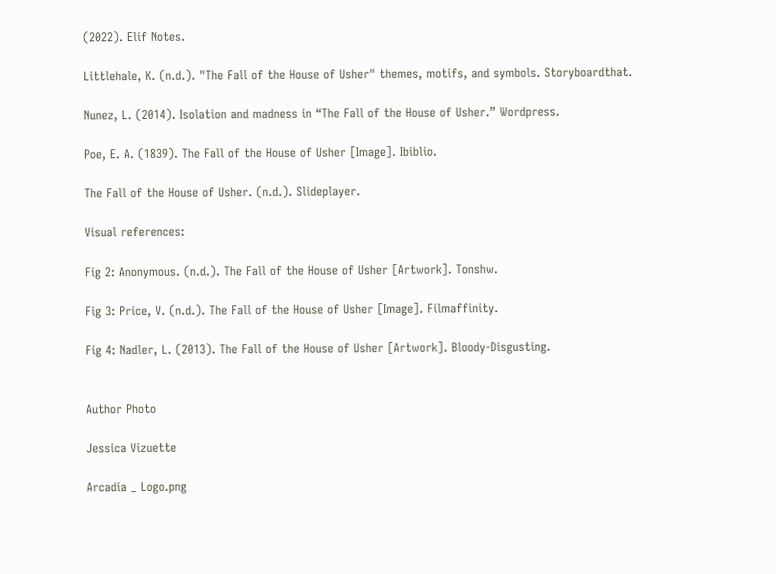(2022). Elif Notes.

Littlehale, K. (n.d.). "The Fall of the House of Usher" themes, motifs, and symbols. Storyboardthat.

Nunez, L. (2014). Isolation and madness in “The Fall of the House of Usher.” Wordpress.

Poe, E. A. (1839). The Fall of the House of Usher [Image]. Ibiblio.

The Fall of the House of Usher. (n.d.). Slideplayer.

Visual references:

Fig 2: Anonymous. (n.d.). The Fall of the House of Usher [Artwork]. Tonshw.

Fig 3: Price, V. (n.d.). The Fall of the House of Usher [Image]. Filmaffinity.

Fig 4: Nadler, L. (2013). The Fall of the House of Usher [Artwork]. Bloody-Disgusting.


Author Photo

Jessica Vizuette

Arcadia _ Logo.png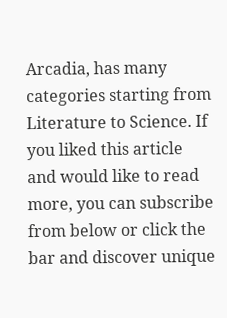Arcadia, has many categories starting from Literature to Science. If you liked this article and would like to read more, you can subscribe from below or click the bar and discover unique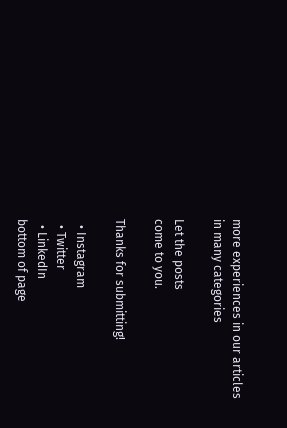more experiences in our articles in many categories

Let the posts
come to you.

Thanks for submitting!

  • Instagram
  • Twitter
  • LinkedIn
bottom of page